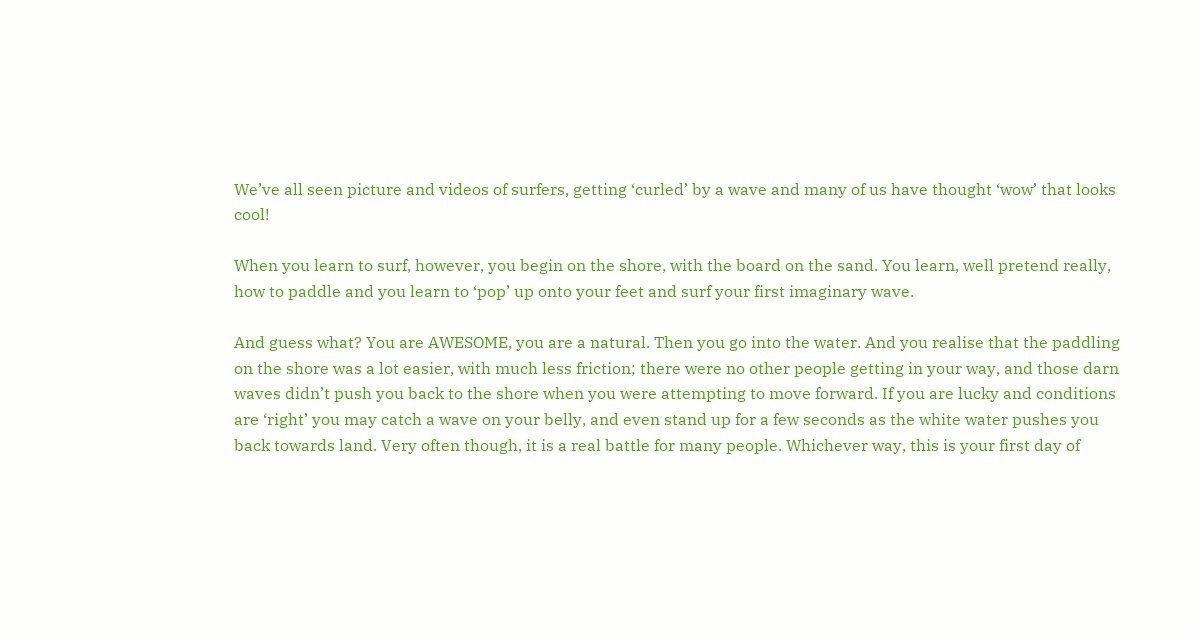We’ve all seen picture and videos of surfers, getting ‘curled’ by a wave and many of us have thought ‘wow’ that looks cool!

When you learn to surf, however, you begin on the shore, with the board on the sand. You learn, well pretend really, how to paddle and you learn to ‘pop’ up onto your feet and surf your first imaginary wave.

And guess what? You are AWESOME, you are a natural. Then you go into the water. And you realise that the paddling on the shore was a lot easier, with much less friction; there were no other people getting in your way, and those darn waves didn’t push you back to the shore when you were attempting to move forward. If you are lucky and conditions are ‘right’ you may catch a wave on your belly, and even stand up for a few seconds as the white water pushes you back towards land. Very often though, it is a real battle for many people. Whichever way, this is your first day of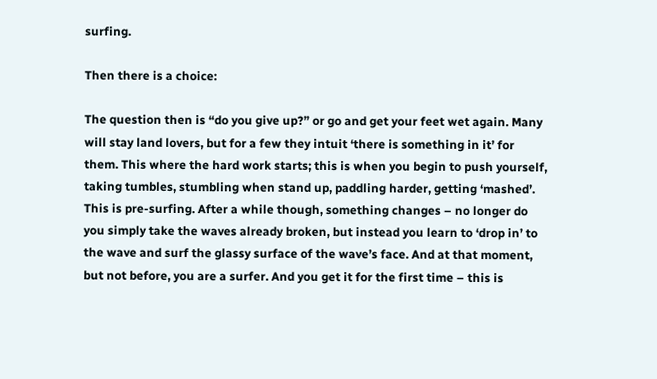surfing.

Then there is a choice:

The question then is “do you give up?” or go and get your feet wet again. Many will stay land lovers, but for a few they intuit ‘there is something in it’ for them. This where the hard work starts; this is when you begin to push yourself, taking tumbles, stumbling when stand up, paddling harder, getting ‘mashed’. This is pre-surfing. After a while though, something changes – no longer do you simply take the waves already broken, but instead you learn to ‘drop in’ to the wave and surf the glassy surface of the wave’s face. And at that moment, but not before, you are a surfer. And you get it for the first time – this is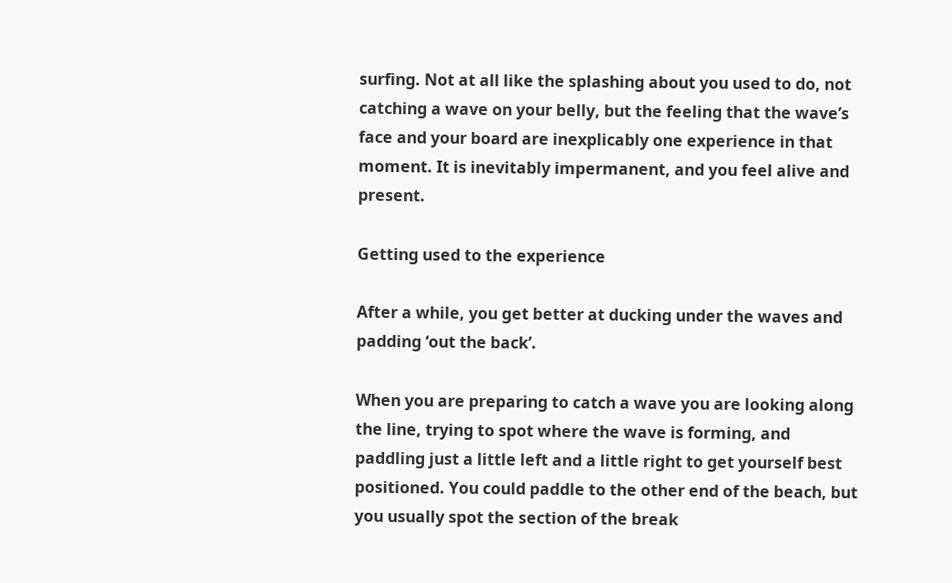surfing. Not at all like the splashing about you used to do, not catching a wave on your belly, but the feeling that the wave’s face and your board are inexplicably one experience in that moment. It is inevitably impermanent, and you feel alive and present.

Getting used to the experience

After a while, you get better at ducking under the waves and padding ‘out the back’.

When you are preparing to catch a wave you are looking along the line, trying to spot where the wave is forming, and paddling just a little left and a little right to get yourself best positioned. You could paddle to the other end of the beach, but you usually spot the section of the break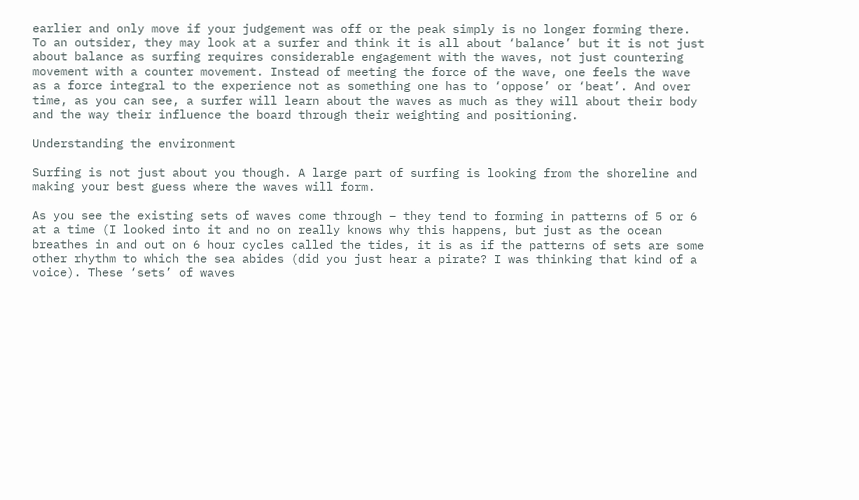earlier and only move if your judgement was off or the peak simply is no longer forming there. To an outsider, they may look at a surfer and think it is all about ‘balance’ but it is not just about balance as surfing requires considerable engagement with the waves, not just countering movement with a counter movement. Instead of meeting the force of the wave, one feels the wave as a force integral to the experience not as something one has to ‘oppose’ or ‘beat’. And over time, as you can see, a surfer will learn about the waves as much as they will about their body and the way their influence the board through their weighting and positioning.

Understanding the environment

Surfing is not just about you though. A large part of surfing is looking from the shoreline and making your best guess where the waves will form.

As you see the existing sets of waves come through – they tend to forming in patterns of 5 or 6 at a time (I looked into it and no on really knows why this happens, but just as the ocean breathes in and out on 6 hour cycles called the tides, it is as if the patterns of sets are some other rhythm to which the sea abides (did you just hear a pirate? I was thinking that kind of a voice). These ‘sets’ of waves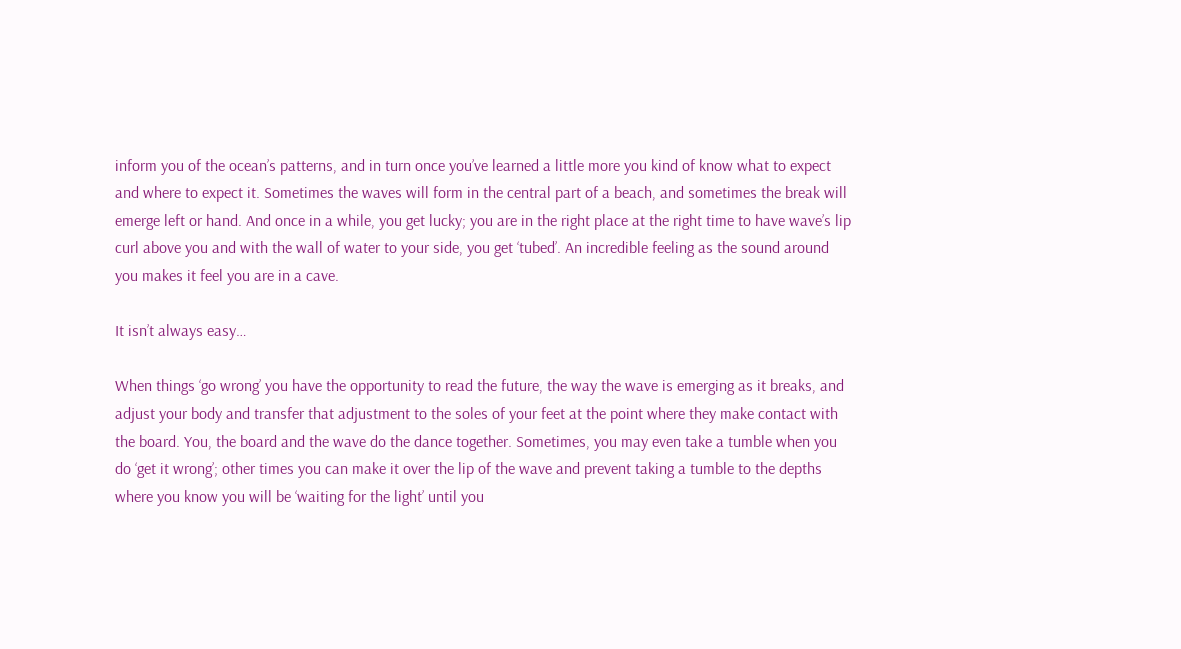inform you of the ocean’s patterns, and in turn once you’ve learned a little more you kind of know what to expect and where to expect it. Sometimes the waves will form in the central part of a beach, and sometimes the break will emerge left or hand. And once in a while, you get lucky; you are in the right place at the right time to have wave’s lip curl above you and with the wall of water to your side, you get ‘tubed’. An incredible feeling as the sound around you makes it feel you are in a cave.

It isn’t always easy…

When things ‘go wrong’ you have the opportunity to read the future, the way the wave is emerging as it breaks, and adjust your body and transfer that adjustment to the soles of your feet at the point where they make contact with the board. You, the board and the wave do the dance together. Sometimes, you may even take a tumble when you do ‘get it wrong’; other times you can make it over the lip of the wave and prevent taking a tumble to the depths where you know you will be ‘waiting for the light’ until you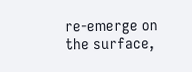re-emerge on the surface,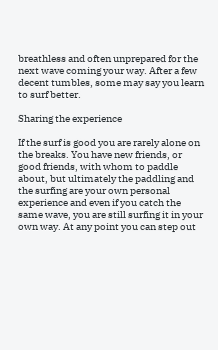breathless and often unprepared for the next wave coming your way. After a few decent tumbles, some may say you learn to surf better.

Sharing the experience

If the surf is good you are rarely alone on the breaks. You have new friends, or good friends, with whom to paddle about, but ultimately the paddling and the surfing are your own personal experience and even if you catch the same wave, you are still surfing it in your own way. At any point you can step out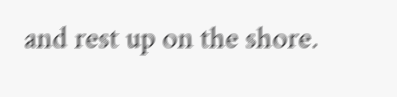and rest up on the shore.